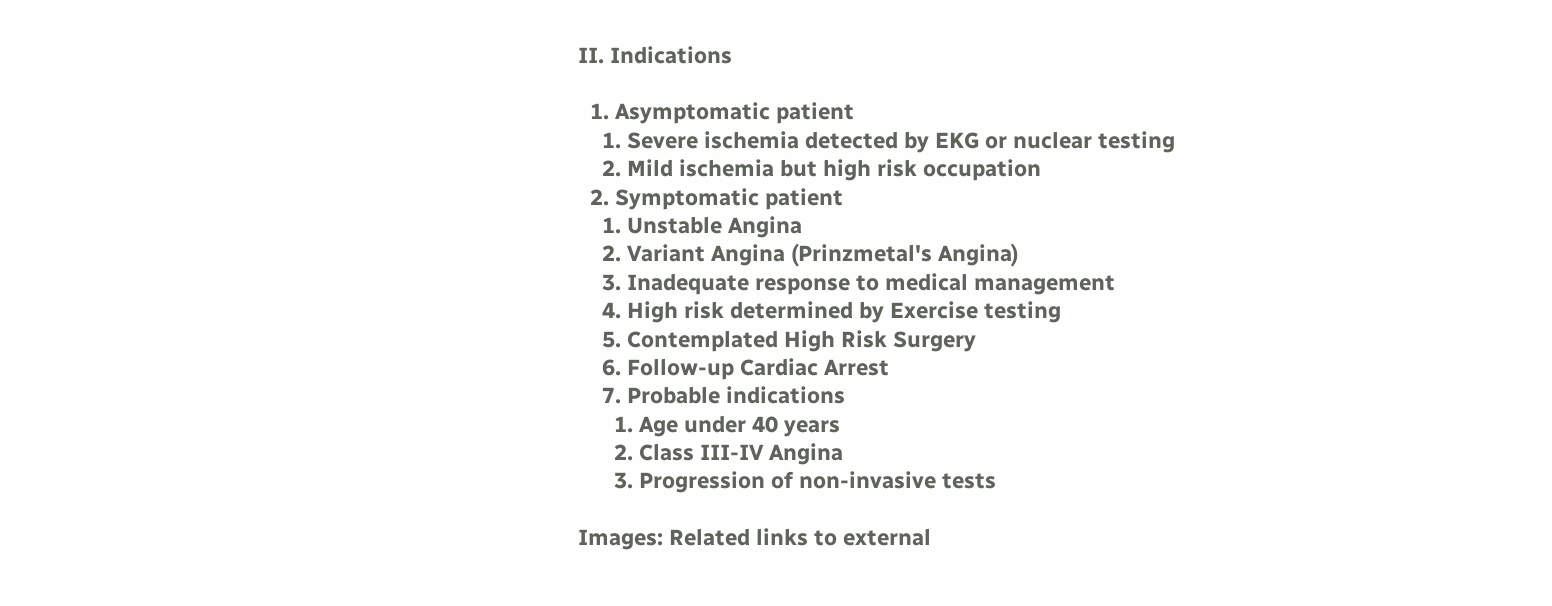II. Indications

  1. Asymptomatic patient
    1. Severe ischemia detected by EKG or nuclear testing
    2. Mild ischemia but high risk occupation
  2. Symptomatic patient
    1. Unstable Angina
    2. Variant Angina (Prinzmetal's Angina)
    3. Inadequate response to medical management
    4. High risk determined by Exercise testing
    5. Contemplated High Risk Surgery
    6. Follow-up Cardiac Arrest
    7. Probable indications
      1. Age under 40 years
      2. Class III-IV Angina
      3. Progression of non-invasive tests

Images: Related links to external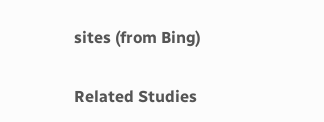sites (from Bing)

Related Studies